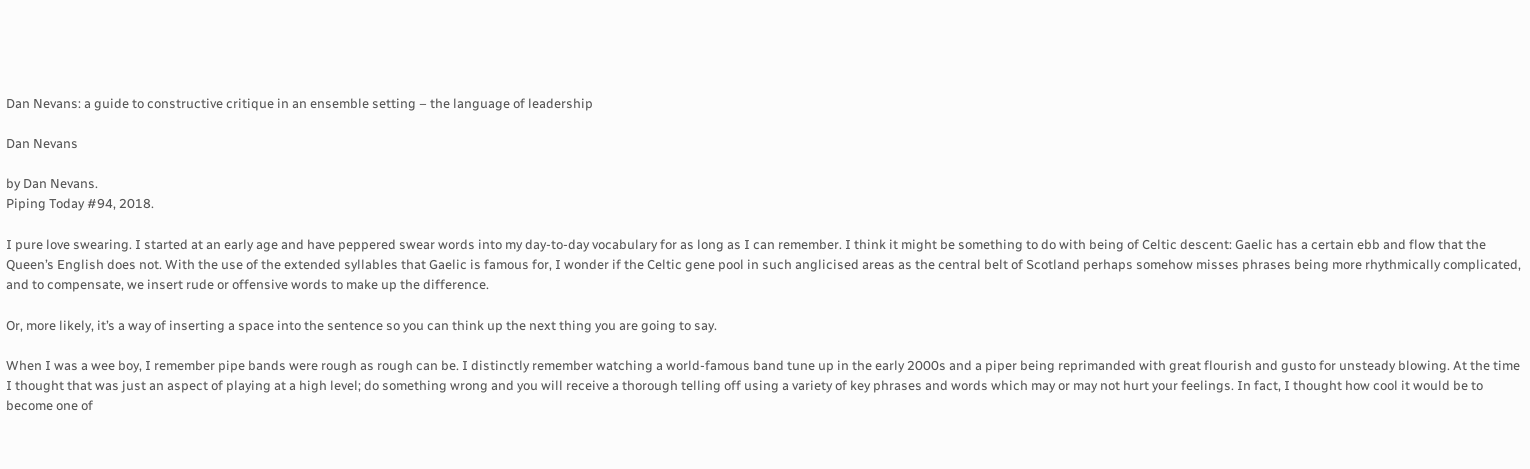Dan Nevans: a guide to constructive critique in an ensemble setting – the language of leadership

Dan Nevans

by Dan Nevans.
Piping Today #94, 2018.

I pure love swearing. I started at an early age and have peppered swear words into my day-to-day vocabulary for as long as I can remember. I think it might be something to do with being of Celtic descent: Gaelic has a certain ebb and flow that the Queen’s English does not. With the use of the extended syllables that Gaelic is famous for, I wonder if the Celtic gene pool in such anglicised areas as the central belt of Scotland perhaps somehow misses phrases being more rhythmically complicated, and to compensate, we insert rude or offensive words to make up the difference.

Or, more likely, it’s a way of inserting a space into the sentence so you can think up the next thing you are going to say.

When I was a wee boy, I remember pipe bands were rough as rough can be. I distinctly remember watching a world-famous band tune up in the early 2000s and a piper being reprimanded with great flourish and gusto for unsteady blowing. At the time I thought that was just an aspect of playing at a high level; do something wrong and you will receive a thorough telling off using a variety of key phrases and words which may or may not hurt your feelings. In fact, I thought how cool it would be to become one of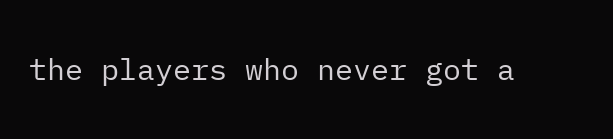the players who never got a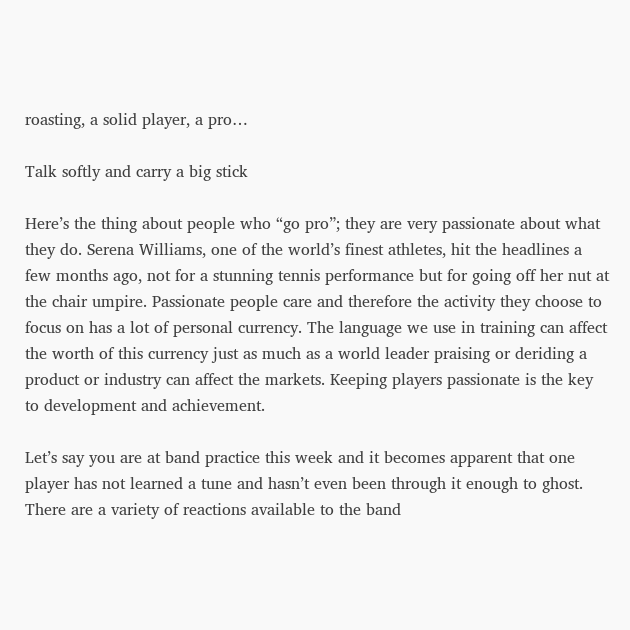roasting, a solid player, a pro…

Talk softly and carry a big stick

Here’s the thing about people who “go pro”; they are very passionate about what they do. Serena Williams, one of the world’s finest athletes, hit the headlines a few months ago, not for a stunning tennis performance but for going off her nut at the chair umpire. Passionate people care and therefore the activity they choose to focus on has a lot of personal currency. The language we use in training can affect the worth of this currency just as much as a world leader praising or deriding a product or industry can affect the markets. Keeping players passionate is the key to development and achievement.

Let’s say you are at band practice this week and it becomes apparent that one player has not learned a tune and hasn’t even been through it enough to ghost. There are a variety of reactions available to the band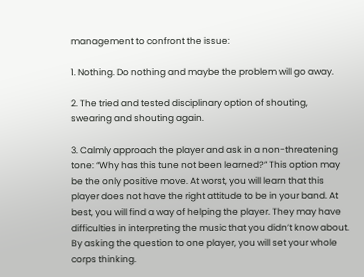management to confront the issue:

1. Nothing. Do nothing and maybe the problem will go away.

2. The tried and tested disciplinary option of shouting, swearing and shouting again.

3. Calmly approach the player and ask in a non-threatening tone: “Why has this tune not been learned?” This option may be the only positive move. At worst, you will learn that this player does not have the right attitude to be in your band. At best, you will find a way of helping the player. They may have difficulties in interpreting the music that you didn’t know about. By asking the question to one player, you will set your whole corps thinking.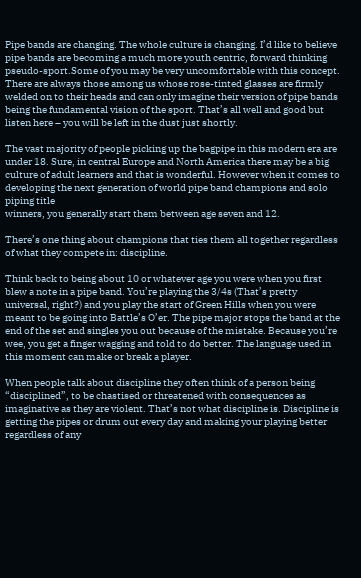Pipe bands are changing. The whole culture is changing. I’d like to believe pipe bands are becoming a much more youth centric, forward thinking pseudo-sport.Some of you may be very uncomfortable with this concept. There are always those among us whose rose-tinted glasses are firmly welded on to their heads and can only imagine their version of pipe bands being the fundamental vision of the sport. That’s all well and good but listen here – you will be left in the dust just shortly.

The vast majority of people picking up the bagpipe in this modern era are under 18. Sure, in central Europe and North America there may be a big culture of adult learners and that is wonderful. However when it comes to developing the next generation of world pipe band champions and solo piping title
winners, you generally start them between age seven and 12.

There’s one thing about champions that ties them all together regardless of what they compete in: discipline.

Think back to being about 10 or whatever age you were when you first blew a note in a pipe band. You’re playing the 3/4s (That’s pretty universal, right?) and you play the start of Green Hills when you were meant to be going into Battle’s O’er. The pipe major stops the band at the end of the set and singles you out because of the mistake. Because you’re wee, you get a finger wagging and told to do better. The language used in this moment can make or break a player.

When people talk about discipline they often think of a person being “disciplined”, to be chastised or threatened with consequences as imaginative as they are violent. That’s not what discipline is. Discipline is getting the pipes or drum out every day and making your playing better regardless of any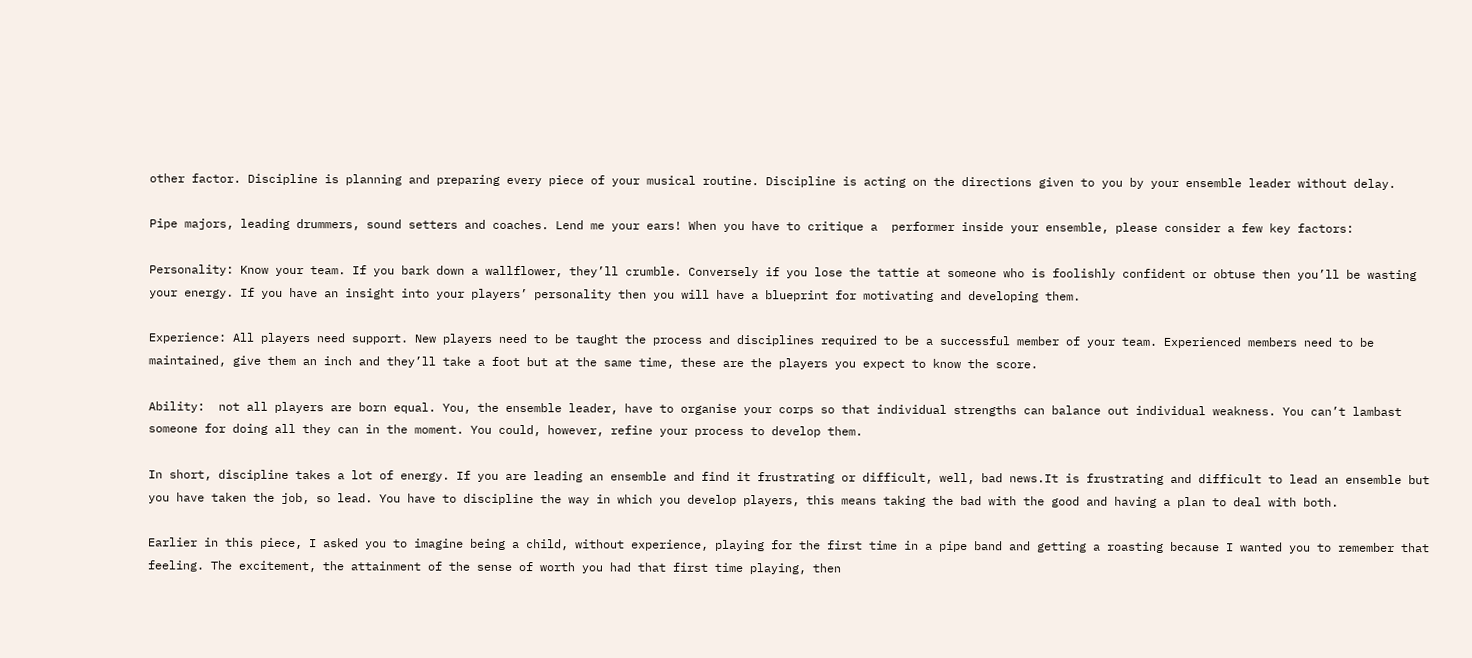other factor. Discipline is planning and preparing every piece of your musical routine. Discipline is acting on the directions given to you by your ensemble leader without delay.

Pipe majors, leading drummers, sound setters and coaches. Lend me your ears! When you have to critique a  performer inside your ensemble, please consider a few key factors:

Personality: Know your team. If you bark down a wallflower, they’ll crumble. Conversely if you lose the tattie at someone who is foolishly confident or obtuse then you’ll be wasting your energy. If you have an insight into your players’ personality then you will have a blueprint for motivating and developing them.

Experience: All players need support. New players need to be taught the process and disciplines required to be a successful member of your team. Experienced members need to be maintained, give them an inch and they’ll take a foot but at the same time, these are the players you expect to know the score.

Ability:  not all players are born equal. You, the ensemble leader, have to organise your corps so that individual strengths can balance out individual weakness. You can’t lambast someone for doing all they can in the moment. You could, however, refine your process to develop them.

In short, discipline takes a lot of energy. If you are leading an ensemble and find it frustrating or difficult, well, bad news.It is frustrating and difficult to lead an ensemble but you have taken the job, so lead. You have to discipline the way in which you develop players, this means taking the bad with the good and having a plan to deal with both.

Earlier in this piece, I asked you to imagine being a child, without experience, playing for the first time in a pipe band and getting a roasting because I wanted you to remember that feeling. The excitement, the attainment of the sense of worth you had that first time playing, then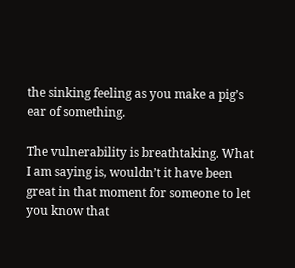the sinking feeling as you make a pig’s ear of something.

The vulnerability is breathtaking. What I am saying is, wouldn’t it have been great in that moment for someone to let you know that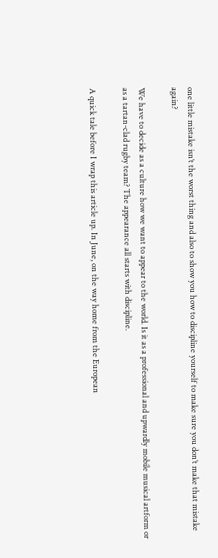one little mistake isn’t the worst thing and also to show you how to discipline yourself to make sure you don’t make that mistake again?

We have to decide as a culture how we want to appear to the world. Is it as a professional and upwardly mobile musical artform or as a tartan-clad rugby team? The appearance all starts with discipline.

A quick tale before I wrap this article up. In June, on the way home from the European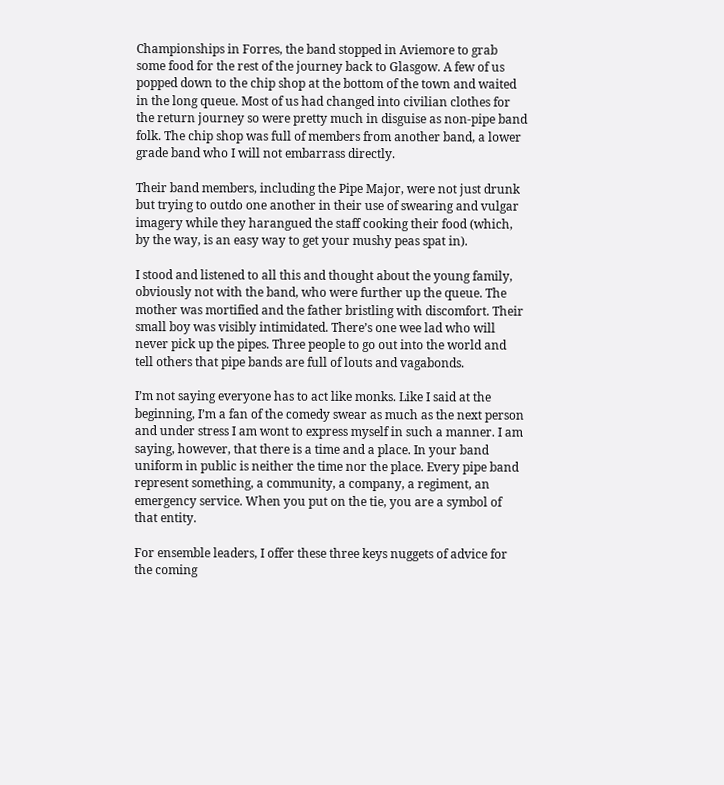Championships in Forres, the band stopped in Aviemore to grab some food for the rest of the journey back to Glasgow. A few of us popped down to the chip shop at the bottom of the town and waited in the long queue. Most of us had changed into civilian clothes for the return journey so were pretty much in disguise as non-pipe band folk. The chip shop was full of members from another band, a lower grade band who I will not embarrass directly.

Their band members, including the Pipe Major, were not just drunk but trying to outdo one another in their use of swearing and vulgar imagery while they harangued the staff cooking their food (which, by the way, is an easy way to get your mushy peas spat in).

I stood and listened to all this and thought about the young family, obviously not with the band, who were further up the queue. The mother was mortified and the father bristling with discomfort. Their small boy was visibly intimidated. There’s one wee lad who will never pick up the pipes. Three people to go out into the world and tell others that pipe bands are full of louts and vagabonds.

I’m not saying everyone has to act like monks. Like I said at the beginning, I’m a fan of the comedy swear as much as the next person and under stress I am wont to express myself in such a manner. I am saying, however, that there is a time and a place. In your band uniform in public is neither the time nor the place. Every pipe band represent something, a community, a company, a regiment, an emergency service. When you put on the tie, you are a symbol of that entity.

For ensemble leaders, I offer these three keys nuggets of advice for the coming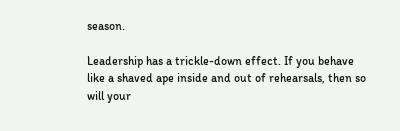season.

Leadership has a trickle-down effect. If you behave like a shaved ape inside and out of rehearsals, then so will your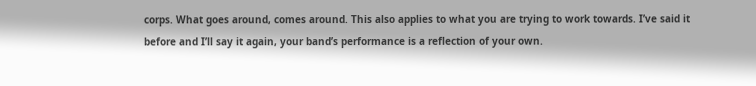corps. What goes around, comes around. This also applies to what you are trying to work towards. I’ve said it before and I’ll say it again, your band’s performance is a reflection of your own.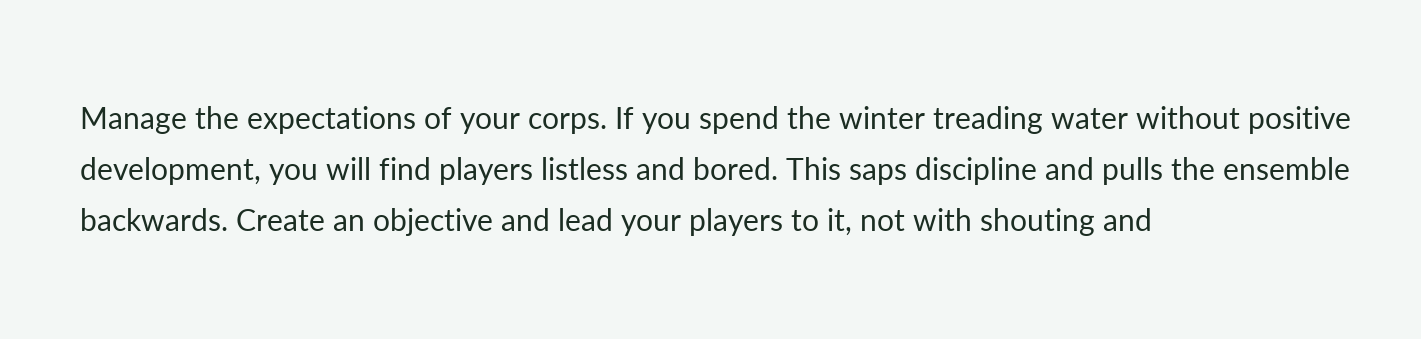Manage the expectations of your corps. If you spend the winter treading water without positive development, you will find players listless and bored. This saps discipline and pulls the ensemble backwards. Create an objective and lead your players to it, not with shouting and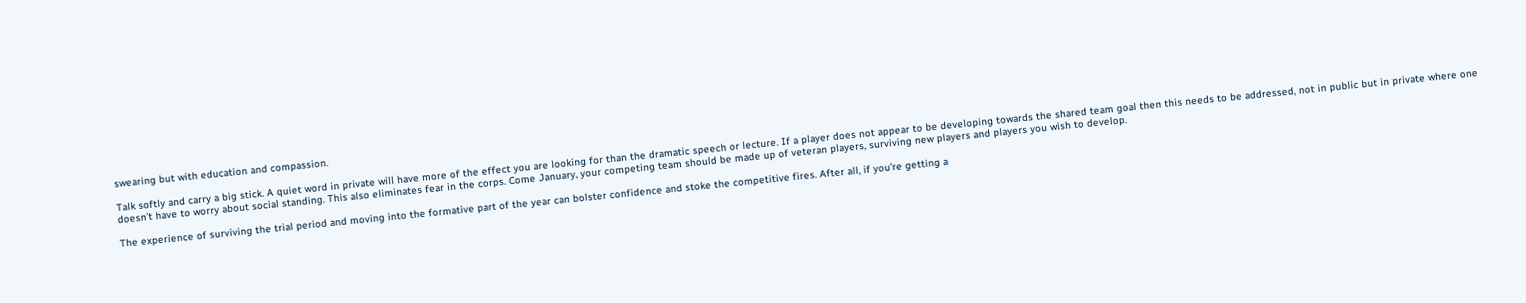swearing but with education and compassion.

Talk softly and carry a big stick. A quiet word in private will have more of the effect you are looking for than the dramatic speech or lecture. If a player does not appear to be developing towards the shared team goal then this needs to be addressed, not in public but in private where one doesn’t have to worry about social standing. This also eliminates fear in the corps. Come January, your competing team should be made up of veteran players, surviving new players and players you wish to develop.

The experience of surviving the trial period and moving into the formative part of the year can bolster confidence and stoke the competitive fires. After all, if you’re getting a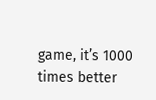game, it’s 1000 times better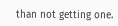than not getting one.